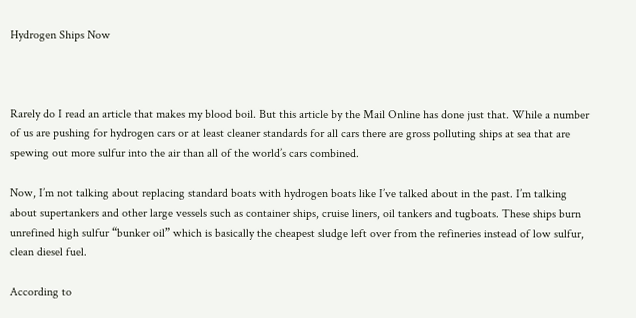Hydrogen Ships Now



Rarely do I read an article that makes my blood boil. But this article by the Mail Online has done just that. While a number of us are pushing for hydrogen cars or at least cleaner standards for all cars there are gross polluting ships at sea that are spewing out more sulfur into the air than all of the world’s cars combined.

Now, I’m not talking about replacing standard boats with hydrogen boats like I’ve talked about in the past. I’m talking about supertankers and other large vessels such as container ships, cruise liners, oil tankers and tugboats. These ships burn unrefined high sulfur “bunker oil” which is basically the cheapest sludge left over from the refineries instead of low sulfur, clean diesel fuel.

According to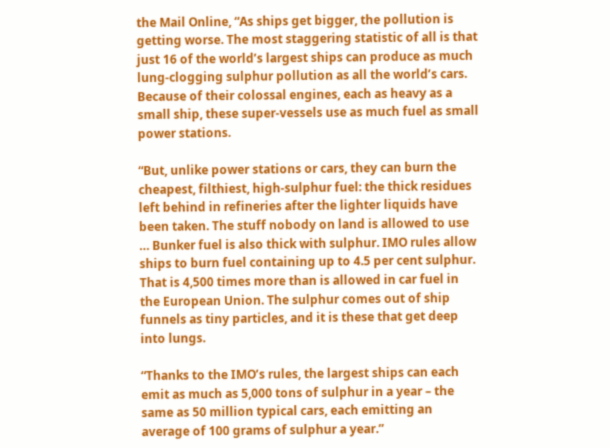the Mail Online, “As ships get bigger, the pollution is getting worse. The most staggering statistic of all is that just 16 of the world’s largest ships can produce as much lung-clogging sulphur pollution as all the world’s cars. Because of their colossal engines, each as heavy as a small ship, these super-vessels use as much fuel as small power stations.

“But, unlike power stations or cars, they can burn the cheapest, filthiest, high-sulphur fuel: the thick residues left behind in refineries after the lighter liquids have been taken. The stuff nobody on land is allowed to use … Bunker fuel is also thick with sulphur. IMO rules allow ships to burn fuel containing up to 4.5 per cent sulphur. That is 4,500 times more than is allowed in car fuel in the European Union. The sulphur comes out of ship funnels as tiny particles, and it is these that get deep into lungs.

“Thanks to the IMO’s rules, the largest ships can each emit as much as 5,000 tons of sulphur in a year – the same as 50 million typical cars, each emitting an average of 100 grams of sulphur a year.”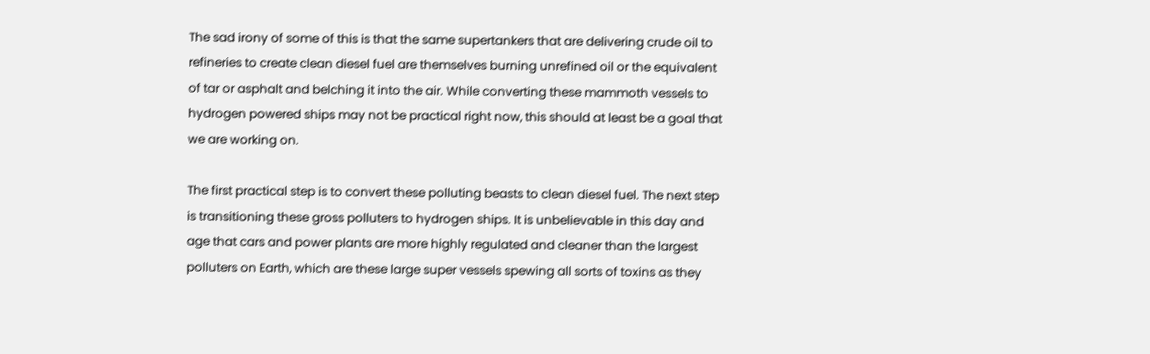The sad irony of some of this is that the same supertankers that are delivering crude oil to refineries to create clean diesel fuel are themselves burning unrefined oil or the equivalent of tar or asphalt and belching it into the air. While converting these mammoth vessels to hydrogen powered ships may not be practical right now, this should at least be a goal that we are working on.

The first practical step is to convert these polluting beasts to clean diesel fuel. The next step is transitioning these gross polluters to hydrogen ships. It is unbelievable in this day and age that cars and power plants are more highly regulated and cleaner than the largest polluters on Earth, which are these large super vessels spewing all sorts of toxins as they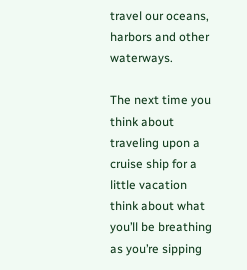travel our oceans, harbors and other waterways.

The next time you think about traveling upon a cruise ship for a little vacation think about what you’ll be breathing as you’re sipping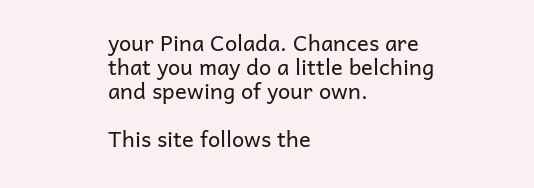your Pina Colada. Chances are that you may do a little belching and spewing of your own.

This site follows the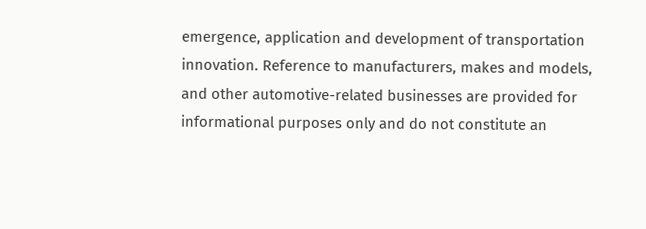emergence, application and development of transportation innovation. Reference to manufacturers, makes and models, and other automotive-related businesses are provided for informational purposes only and do not constitute an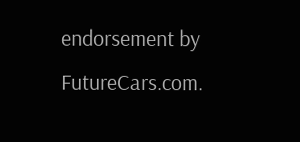endorsement by FutureCars.com.